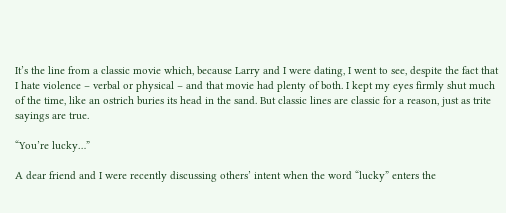It’s the line from a classic movie which, because Larry and I were dating, I went to see, despite the fact that I hate violence – verbal or physical – and that movie had plenty of both. I kept my eyes firmly shut much of the time, like an ostrich buries its head in the sand. But classic lines are classic for a reason, just as trite sayings are true.

“You’re lucky…”

A dear friend and I were recently discussing others’ intent when the word “lucky” enters the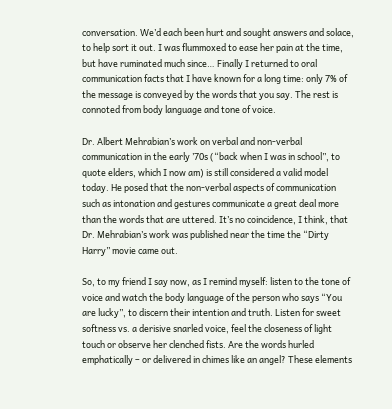conversation. We’d each been hurt and sought answers and solace, to help sort it out. I was flummoxed to ease her pain at the time, but have ruminated much since… Finally I returned to oral communication facts that I have known for a long time: only 7% of the message is conveyed by the words that you say. The rest is connoted from body language and tone of voice.

Dr. Albert Mehrabian’s work on verbal and non-verbal communication in the early ’70s (“back when I was in school”, to quote elders, which I now am) is still considered a valid model today. He posed that the non-verbal aspects of communication such as intonation and gestures communicate a great deal more than the words that are uttered. It’s no coincidence, I think, that Dr. Mehrabian’s work was published near the time the “Dirty Harry” movie came out.

So, to my friend I say now, as I remind myself: listen to the tone of voice and watch the body language of the person who says “You are lucky”, to discern their intention and truth. Listen for sweet softness vs. a derisive snarled voice, feel the closeness of light touch or observe her clenched fists. Are the words hurled emphatically – or delivered in chimes like an angel? These elements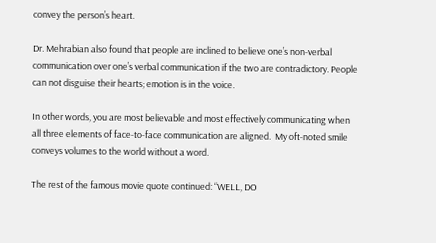convey the person’s heart.

Dr. Mehrabian also found that people are inclined to believe one’s non-verbal communication over one’s verbal communication if the two are contradictory. People can not disguise their hearts; emotion is in the voice.

In other words, you are most believable and most effectively communicating when all three elements of face-to-face communication are aligned.  My oft-noted smile conveys volumes to the world without a word.

The rest of the famous movie quote continued: “WELL, DO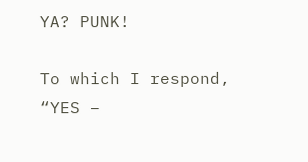YA? PUNK!

To which I respond, “YES –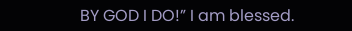BY GOD I DO!” I am blessed.